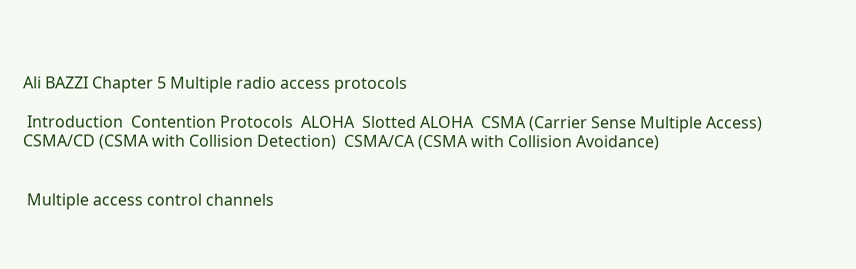Ali BAZZI Chapter 5 Multiple radio access protocols

 Introduction  Contention Protocols  ALOHA  Slotted ALOHA  CSMA (Carrier Sense Multiple Access)  CSMA/CD (CSMA with Collision Detection)  CSMA/CA (CSMA with Collision Avoidance)


 Multiple access control channels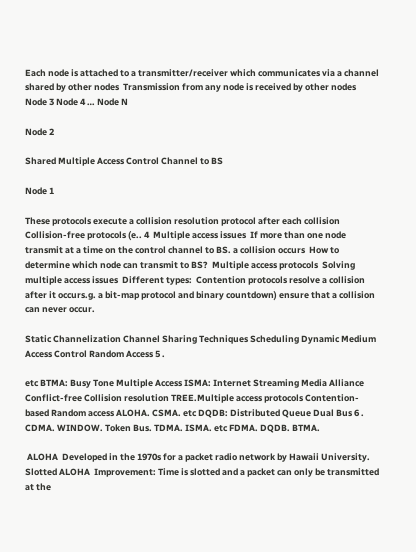Each node is attached to a transmitter/receiver which communicates via a channel shared by other nodes  Transmission from any node is received by other nodes
Node 3 Node 4 … Node N

Node 2

Shared Multiple Access Control Channel to BS

Node 1

These protocols execute a collision resolution protocol after each collision  Collision-free protocols (e.. 4  Multiple access issues  If more than one node transmit at a time on the control channel to BS. a collision occurs  How to determine which node can transmit to BS?  Multiple access protocols  Solving multiple access issues  Different types:  Contention protocols resolve a collision after it occurs.g. a bit-map protocol and binary countdown) ensure that a collision can never occur.

Static Channelization Channel Sharing Techniques Scheduling Dynamic Medium Access Control Random Access 5 .

etc BTMA: Busy Tone Multiple Access ISMA: Internet Streaming Media Alliance Conflict-free Collision resolution TREE.Multiple access protocols Contention-based Random access ALOHA. CSMA. etc DQDB: Distributed Queue Dual Bus 6 . CDMA. WINDOW. Token Bus. TDMA. ISMA. etc FDMA. DQDB. BTMA.

 ALOHA  Developed in the 1970s for a packet radio network by Hawaii University.  Slotted ALOHA  Improvement: Time is slotted and a packet can only be transmitted at the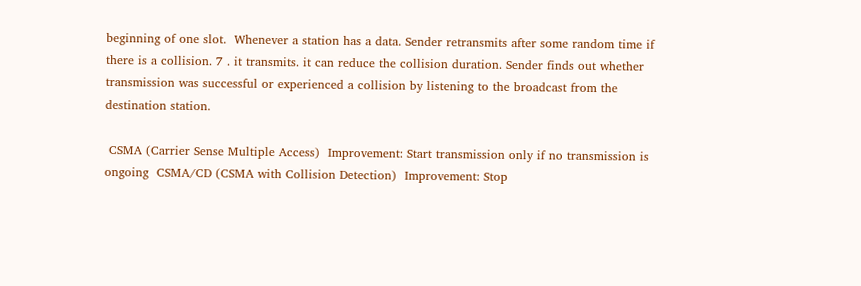beginning of one slot.  Whenever a station has a data. Sender retransmits after some random time if there is a collision. 7 . it transmits. it can reduce the collision duration. Sender finds out whether transmission was successful or experienced a collision by listening to the broadcast from the destination station.

 CSMA (Carrier Sense Multiple Access)  Improvement: Start transmission only if no transmission is ongoing  CSMA/CD (CSMA with Collision Detection)  Improvement: Stop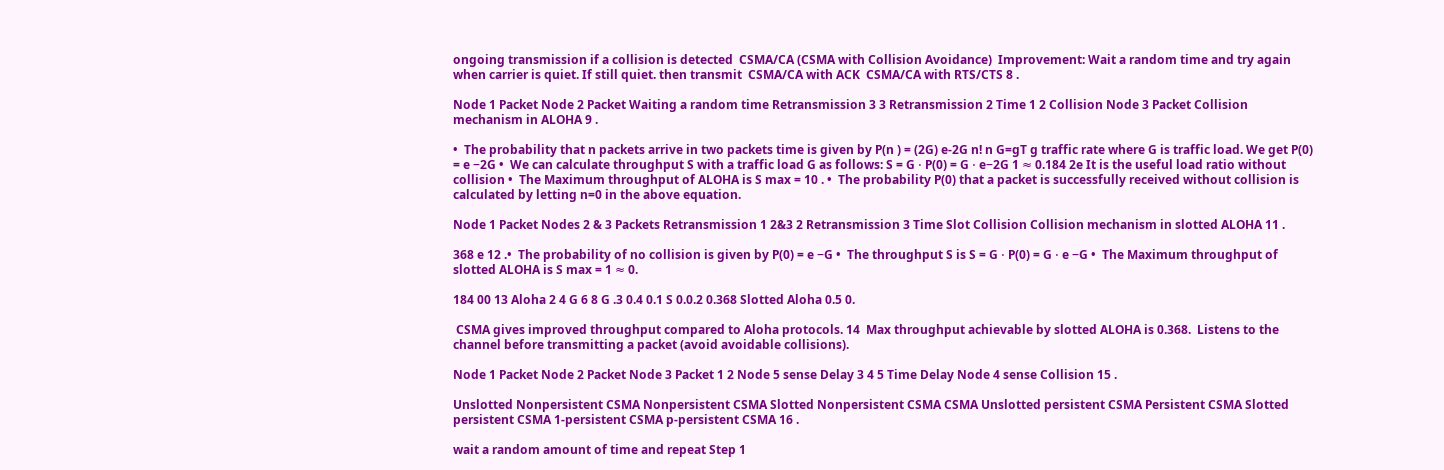ongoing transmission if a collision is detected  CSMA/CA (CSMA with Collision Avoidance)  Improvement: Wait a random time and try again when carrier is quiet. If still quiet. then transmit  CSMA/CA with ACK  CSMA/CA with RTS/CTS 8 .

Node 1 Packet Node 2 Packet Waiting a random time Retransmission 3 3 Retransmission 2 Time 1 2 Collision Node 3 Packet Collision mechanism in ALOHA 9 .

•  The probability that n packets arrive in two packets time is given by P(n ) = (2G) e-2G n! n G=gT g traffic rate where G is traffic load. We get P(0) = e −2G •  We can calculate throughput S with a traffic load G as follows: S = G ⋅ P(0) = G ⋅ e−2G 1 ≈ 0.184 2e It is the useful load ratio without collision •  The Maximum throughput of ALOHA is S max = 10 . •  The probability P(0) that a packet is successfully received without collision is calculated by letting n=0 in the above equation.

Node 1 Packet Nodes 2 & 3 Packets Retransmission 1 2&3 2 Retransmission 3 Time Slot Collision Collision mechanism in slotted ALOHA 11 .

368 e 12 .•  The probability of no collision is given by P(0) = e −G •  The throughput S is S = G ⋅ P(0) = G ⋅ e −G •  The Maximum throughput of slotted ALOHA is S max = 1 ≈ 0.

184 00 13 Aloha 2 4 G 6 8 G .3 0.4 0.1 S 0.0.2 0.368 Slotted Aloha 0.5 0.

 CSMA gives improved throughput compared to Aloha protocols. 14  Max throughput achievable by slotted ALOHA is 0.368.  Listens to the channel before transmitting a packet (avoid avoidable collisions).

Node 1 Packet Node 2 Packet Node 3 Packet 1 2 Node 5 sense Delay 3 4 5 Time Delay Node 4 sense Collision 15 .

Unslotted Nonpersistent CSMA Nonpersistent CSMA Slotted Nonpersistent CSMA CSMA Unslotted persistent CSMA Persistent CSMA Slotted persistent CSMA 1-persistent CSMA p-persistent CSMA 16 .

wait a random amount of time and repeat Step 1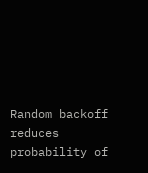Random backoff reduces probability of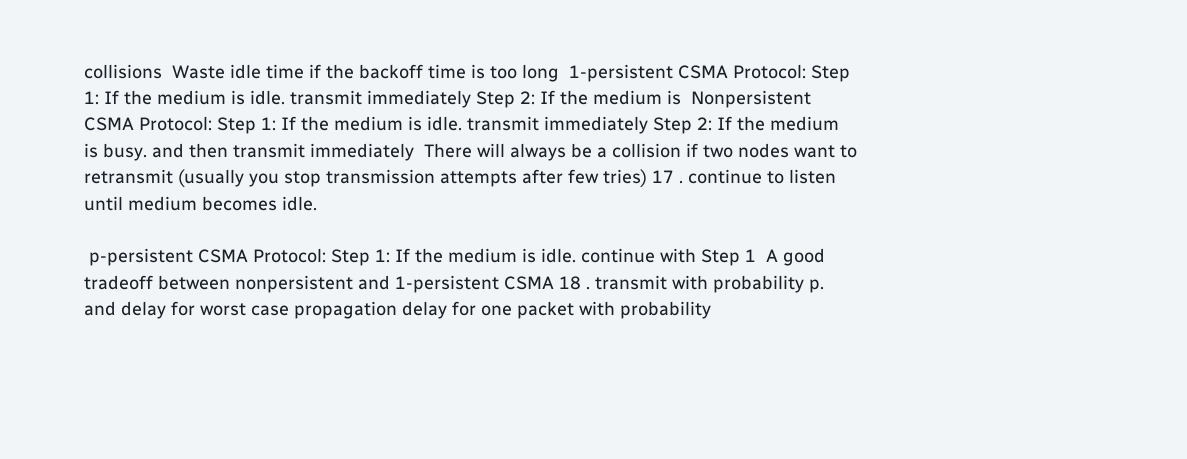collisions  Waste idle time if the backoff time is too long  1-persistent CSMA Protocol: Step 1: If the medium is idle. transmit immediately Step 2: If the medium is  Nonpersistent CSMA Protocol: Step 1: If the medium is idle. transmit immediately Step 2: If the medium is busy. and then transmit immediately  There will always be a collision if two nodes want to retransmit (usually you stop transmission attempts after few tries) 17 . continue to listen until medium becomes idle.

 p-persistent CSMA Protocol: Step 1: If the medium is idle. continue with Step 1  A good tradeoff between nonpersistent and 1-persistent CSMA 18 . transmit with probability p. and delay for worst case propagation delay for one packet with probability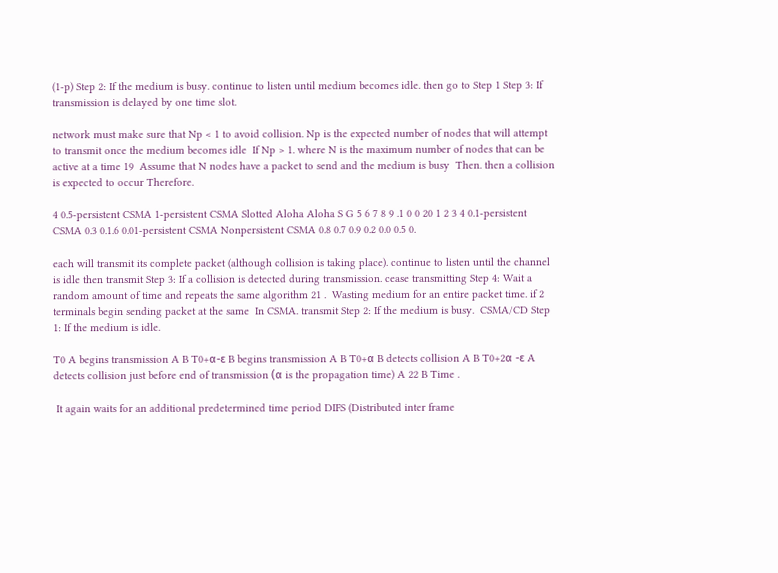(1-p) Step 2: If the medium is busy. continue to listen until medium becomes idle. then go to Step 1 Step 3: If transmission is delayed by one time slot.

network must make sure that Np < 1 to avoid collision. Np is the expected number of nodes that will attempt to transmit once the medium becomes idle  If Np > 1. where N is the maximum number of nodes that can be active at a time 19  Assume that N nodes have a packet to send and the medium is busy  Then. then a collision is expected to occur Therefore.

4 0.5-persistent CSMA 1-persistent CSMA Slotted Aloha Aloha S G 5 6 7 8 9 .1 0 0 20 1 2 3 4 0.1-persistent CSMA 0.3 0.1.6 0.01-persistent CSMA Nonpersistent CSMA 0.8 0.7 0.9 0.2 0.0 0.5 0.

each will transmit its complete packet (although collision is taking place). continue to listen until the channel is idle then transmit Step 3: If a collision is detected during transmission. cease transmitting Step 4: Wait a random amount of time and repeats the same algorithm 21 .  Wasting medium for an entire packet time. if 2 terminals begin sending packet at the same  In CSMA. transmit Step 2: If the medium is busy.  CSMA/CD Step 1: If the medium is idle.

T0 A begins transmission A B T0+α-ε B begins transmission A B T0+α B detects collision A B T0+2α -ε A detects collision just before end of transmission (α is the propagation time) A 22 B Time .

 It again waits for an additional predetermined time period DIFS (Distributed inter frame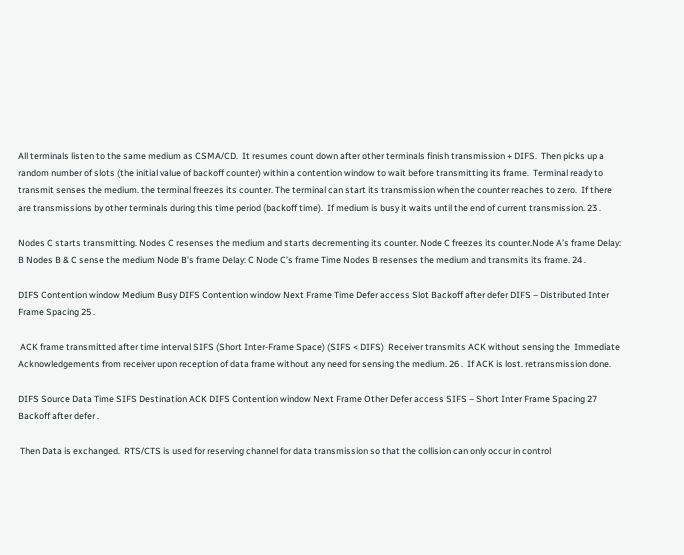All terminals listen to the same medium as CSMA/CD.  It resumes count down after other terminals finish transmission + DIFS.  Then picks up a random number of slots (the initial value of backoff counter) within a contention window to wait before transmitting its frame.  Terminal ready to transmit senses the medium. the terminal freezes its counter. The terminal can start its transmission when the counter reaches to zero.  If there are transmissions by other terminals during this time period (backoff time).  If medium is busy it waits until the end of current transmission. 23 .

Nodes C starts transmitting. Nodes C resenses the medium and starts decrementing its counter. Node C freezes its counter.Node A’s frame Delay: B Nodes B & C sense the medium Node B’s frame Delay: C Node C’s frame Time Nodes B resenses the medium and transmits its frame. 24 .

DIFS Contention window Medium Busy DIFS Contention window Next Frame Time Defer access Slot Backoff after defer DIFS – Distributed Inter Frame Spacing 25 .

 ACK frame transmitted after time interval SIFS (Short Inter-Frame Space) (SIFS < DIFS)  Receiver transmits ACK without sensing the  Immediate Acknowledgements from receiver upon reception of data frame without any need for sensing the medium. 26 .  If ACK is lost. retransmission done.

DIFS Source Data Time SIFS Destination ACK DIFS Contention window Next Frame Other Defer access SIFS – Short Inter Frame Spacing 27 Backoff after defer .

 Then Data is exchanged.  RTS/CTS is used for reserving channel for data transmission so that the collision can only occur in control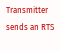Transmitter sends an RTS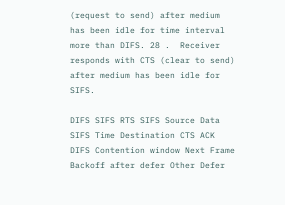(request to send) after medium has been idle for time interval more than DIFS. 28 .  Receiver responds with CTS (clear to send) after medium has been idle for SIFS.

DIFS SIFS RTS SIFS Source Data SIFS Time Destination CTS ACK DIFS Contention window Next Frame Backoff after defer Other Defer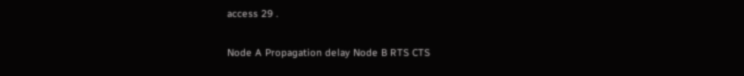access 29 .

Node A Propagation delay Node B RTS CTS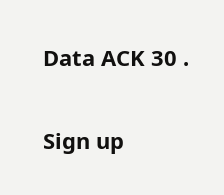Data ACK 30 .

Sign up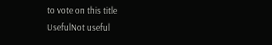to vote on this title
UsefulNot useful